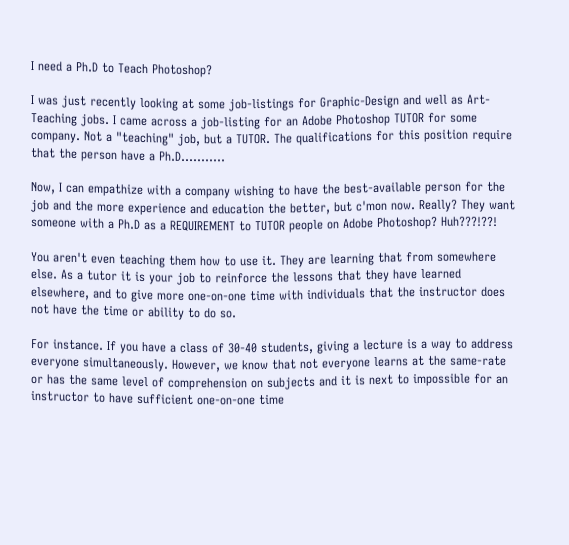I need a Ph.D to Teach Photoshop?

I was just recently looking at some job-listings for Graphic-Design and well as Art-Teaching jobs. I came across a job-listing for an Adobe Photoshop TUTOR for some company. Not a "teaching" job, but a TUTOR. The qualifications for this position require that the person have a Ph.D...........

Now, I can empathize with a company wishing to have the best-available person for the job and the more experience and education the better, but c'mon now. Really? They want someone with a Ph.D as a REQUIREMENT to TUTOR people on Adobe Photoshop? Huh???!??!

You aren't even teaching them how to use it. They are learning that from somewhere else. As a tutor it is your job to reinforce the lessons that they have learned elsewhere, and to give more one-on-one time with individuals that the instructor does not have the time or ability to do so.

For instance. If you have a class of 30-40 students, giving a lecture is a way to address everyone simultaneously. However, we know that not everyone learns at the same-rate or has the same level of comprehension on subjects and it is next to impossible for an instructor to have sufficient one-on-one time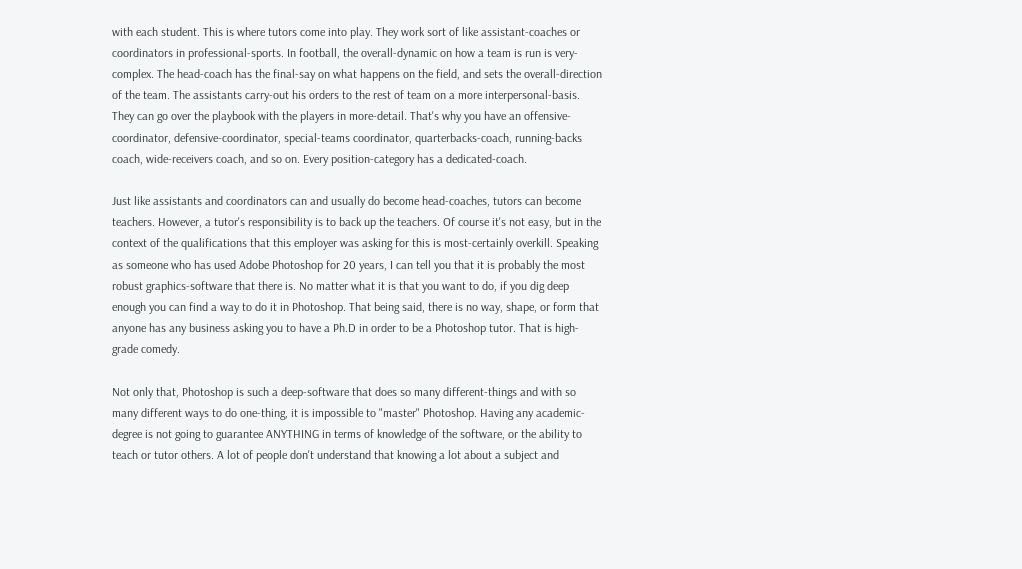with each student. This is where tutors come into play. They work sort of like assistant-coaches or coordinators in professional-sports. In football, the overall-dynamic on how a team is run is very-complex. The head-coach has the final-say on what happens on the field, and sets the overall-direction of the team. The assistants carry-out his orders to the rest of team on a more interpersonal-basis. They can go over the playbook with the players in more-detail. That's why you have an offensive-coordinator, defensive-coordinator, special-teams coordinator, quarterbacks-coach, running-backs coach, wide-receivers coach, and so on. Every position-category has a dedicated-coach.

Just like assistants and coordinators can and usually do become head-coaches, tutors can become teachers. However, a tutor's responsibility is to back up the teachers. Of course it's not easy, but in the context of the qualifications that this employer was asking for this is most-certainly overkill. Speaking as someone who has used Adobe Photoshop for 20 years, I can tell you that it is probably the most robust graphics-software that there is. No matter what it is that you want to do, if you dig deep enough you can find a way to do it in Photoshop. That being said, there is no way, shape, or form that anyone has any business asking you to have a Ph.D in order to be a Photoshop tutor. That is high-grade comedy.

Not only that, Photoshop is such a deep-software that does so many different-things and with so many different ways to do one-thing, it is impossible to "master" Photoshop. Having any academic-degree is not going to guarantee ANYTHING in terms of knowledge of the software, or the ability to teach or tutor others. A lot of people don't understand that knowing a lot about a subject and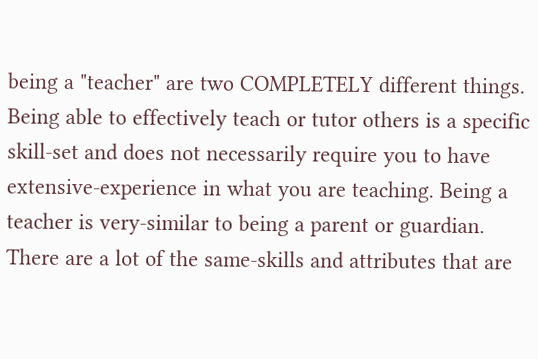being a "teacher" are two COMPLETELY different things. Being able to effectively teach or tutor others is a specific skill-set and does not necessarily require you to have extensive-experience in what you are teaching. Being a teacher is very-similar to being a parent or guardian. There are a lot of the same-skills and attributes that are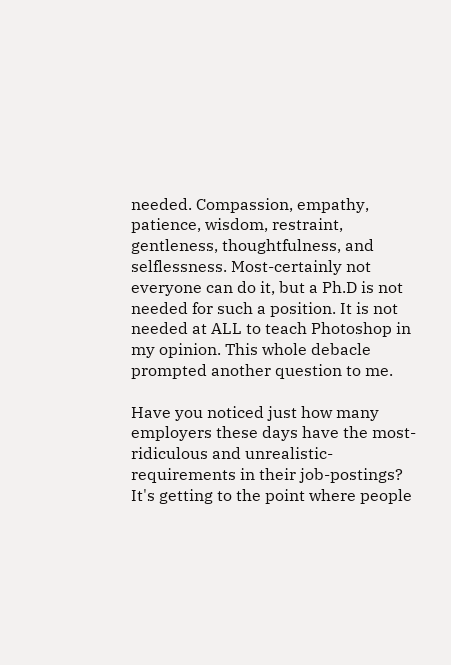needed. Compassion, empathy, patience, wisdom, restraint, gentleness, thoughtfulness, and selflessness. Most-certainly not everyone can do it, but a Ph.D is not needed for such a position. It is not needed at ALL to teach Photoshop in my opinion. This whole debacle prompted another question to me.

Have you noticed just how many employers these days have the most-ridiculous and unrealistic-requirements in their job-postings? It's getting to the point where people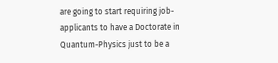are going to start requiring job-applicants to have a Doctorate in Quantum-Physics just to be a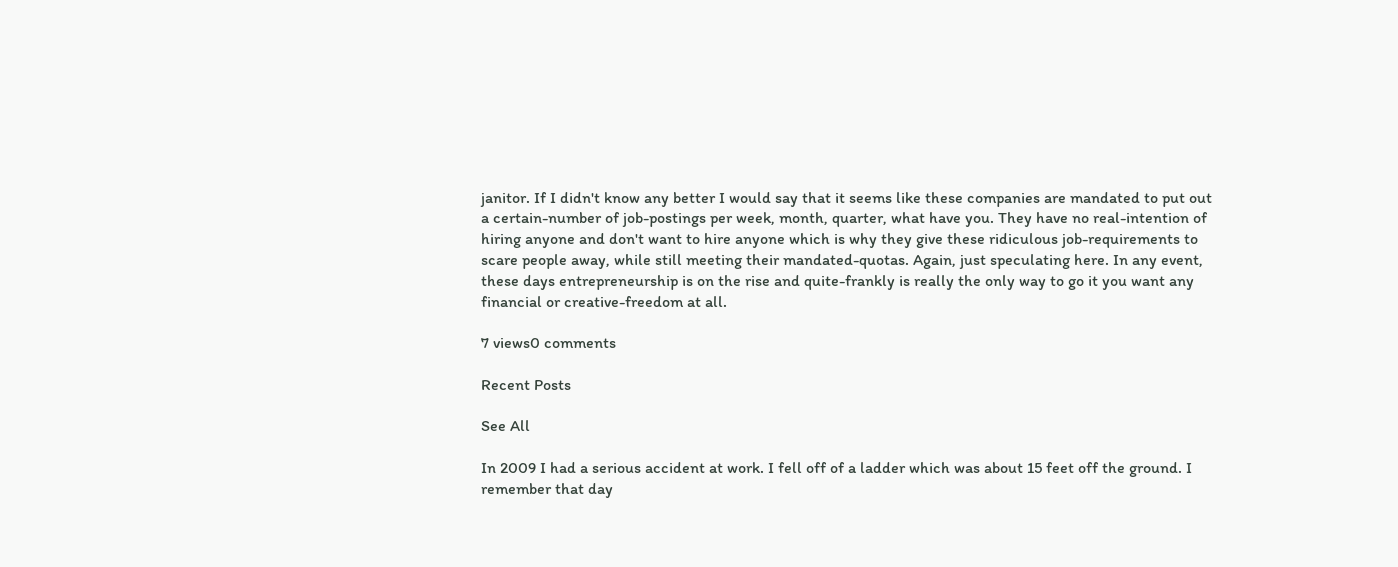janitor. If I didn't know any better I would say that it seems like these companies are mandated to put out a certain-number of job-postings per week, month, quarter, what have you. They have no real-intention of hiring anyone and don't want to hire anyone which is why they give these ridiculous job-requirements to scare people away, while still meeting their mandated-quotas. Again, just speculating here. In any event, these days entrepreneurship is on the rise and quite-frankly is really the only way to go it you want any financial or creative-freedom at all.

7 views0 comments

Recent Posts

See All

In 2009 I had a serious accident at work. I fell off of a ladder which was about 15 feet off the ground. I remember that day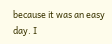because it was an easy day. I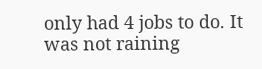only had 4 jobs to do. It was not raining